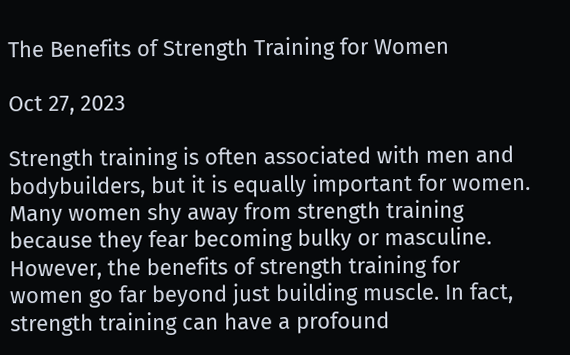The Benefits of Strength Training for Women

Oct 27, 2023

Strength training is often associated with men and bodybuilders, but it is equally important for women. Many women shy away from strength training because they fear becoming bulky or masculine. However, the benefits of strength training for women go far beyond just building muscle. In fact, strength training can have a profound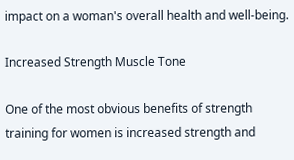impact on a woman's overall health and well-being.

Increased Strength Muscle Tone

One of the most obvious benefits of strength training for women is increased strength and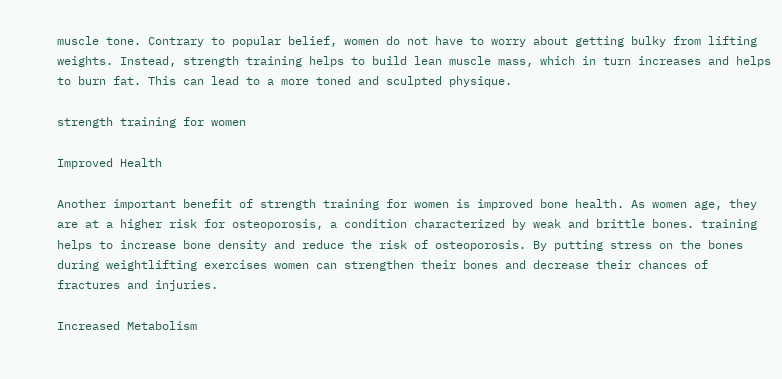muscle tone. Contrary to popular belief, women do not have to worry about getting bulky from lifting weights. Instead, strength training helps to build lean muscle mass, which in turn increases and helps to burn fat. This can lead to a more toned and sculpted physique.

strength training for women

Improved Health

Another important benefit of strength training for women is improved bone health. As women age, they are at a higher risk for osteoporosis, a condition characterized by weak and brittle bones. training helps to increase bone density and reduce the risk of osteoporosis. By putting stress on the bones during weightlifting exercises women can strengthen their bones and decrease their chances of fractures and injuries.

Increased Metabolism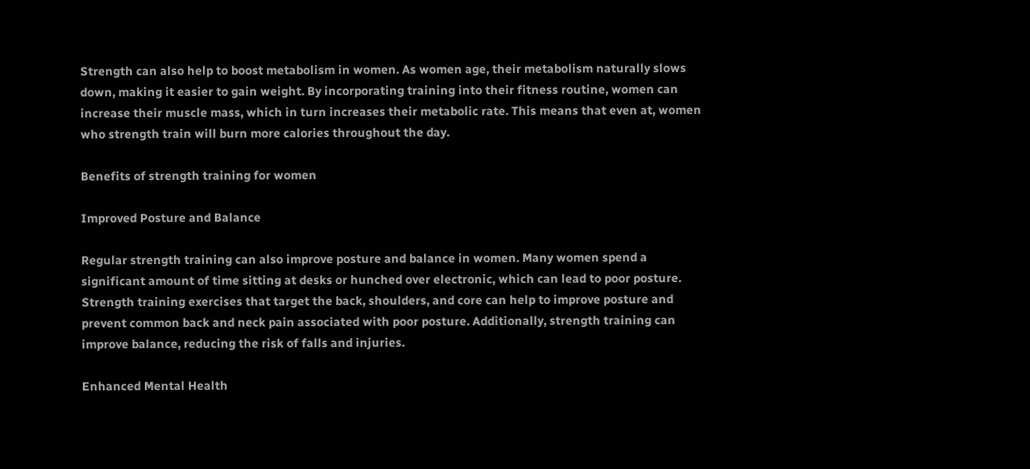Strength can also help to boost metabolism in women. As women age, their metabolism naturally slows down, making it easier to gain weight. By incorporating training into their fitness routine, women can increase their muscle mass, which in turn increases their metabolic rate. This means that even at, women who strength train will burn more calories throughout the day.

Benefits of strength training for women

Improved Posture and Balance

Regular strength training can also improve posture and balance in women. Many women spend a significant amount of time sitting at desks or hunched over electronic, which can lead to poor posture. Strength training exercises that target the back, shoulders, and core can help to improve posture and prevent common back and neck pain associated with poor posture. Additionally, strength training can improve balance, reducing the risk of falls and injuries.

Enhanced Mental Health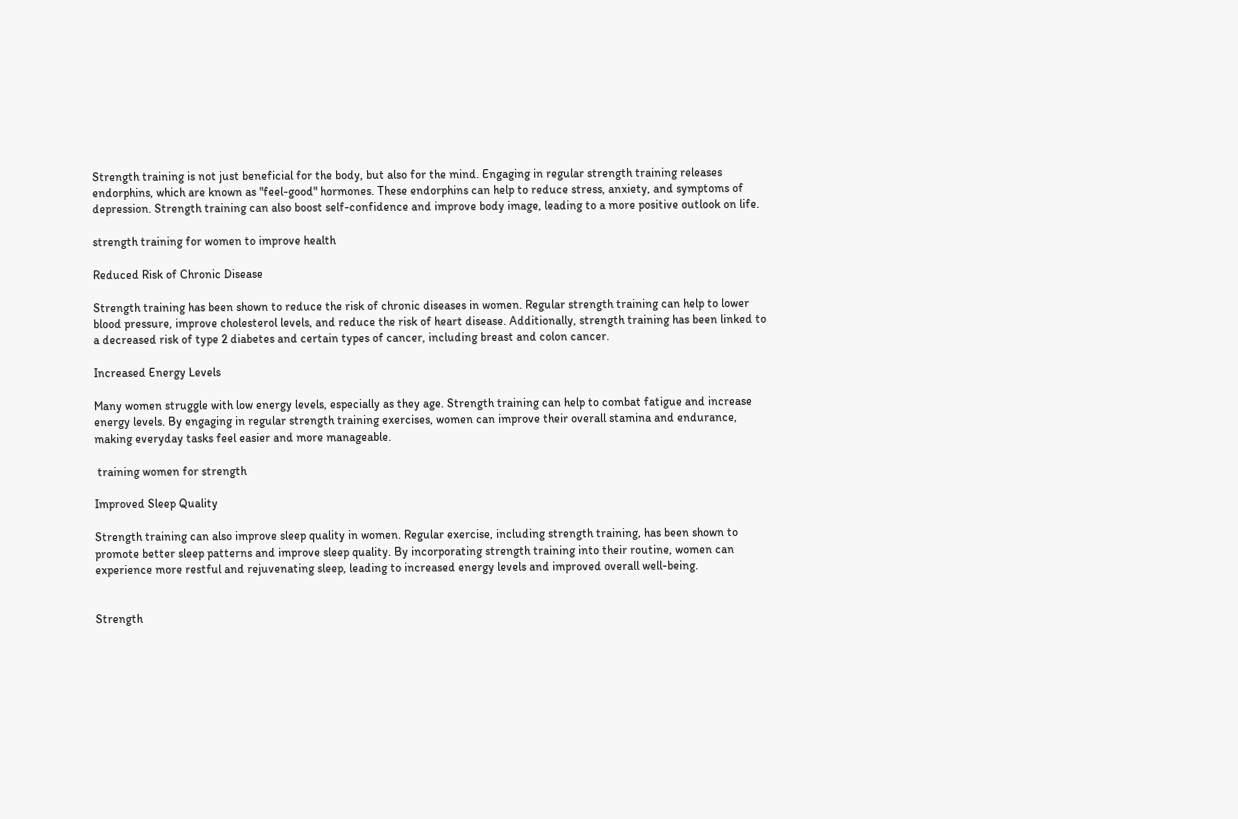Strength training is not just beneficial for the body, but also for the mind. Engaging in regular strength training releases endorphins, which are known as "feel-good" hormones. These endorphins can help to reduce stress, anxiety, and symptoms of depression. Strength training can also boost self-confidence and improve body image, leading to a more positive outlook on life.

strength training for women to improve health

Reduced Risk of Chronic Disease

Strength training has been shown to reduce the risk of chronic diseases in women. Regular strength training can help to lower blood pressure, improve cholesterol levels, and reduce the risk of heart disease. Additionally, strength training has been linked to a decreased risk of type 2 diabetes and certain types of cancer, including breast and colon cancer.

Increased Energy Levels

Many women struggle with low energy levels, especially as they age. Strength training can help to combat fatigue and increase energy levels. By engaging in regular strength training exercises, women can improve their overall stamina and endurance, making everyday tasks feel easier and more manageable.

 training women for strength

Improved Sleep Quality

Strength training can also improve sleep quality in women. Regular exercise, including strength training, has been shown to promote better sleep patterns and improve sleep quality. By incorporating strength training into their routine, women can experience more restful and rejuvenating sleep, leading to increased energy levels and improved overall well-being.


Strength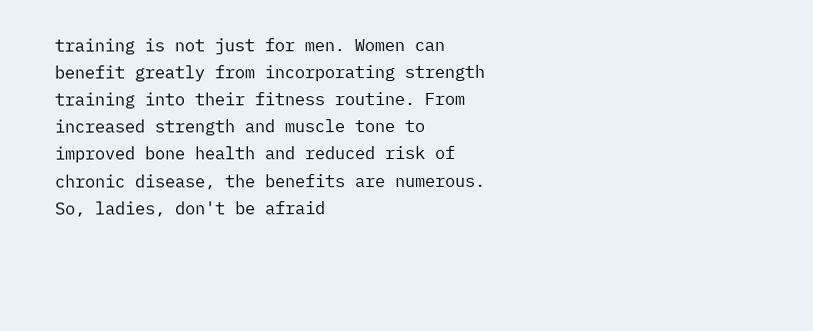training is not just for men. Women can benefit greatly from incorporating strength training into their fitness routine. From increased strength and muscle tone to improved bone health and reduced risk of chronic disease, the benefits are numerous. So, ladies, don't be afraid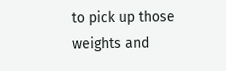to pick up those weights and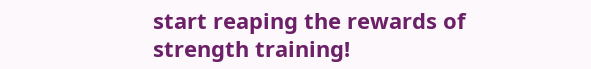start reaping the rewards of strength training!